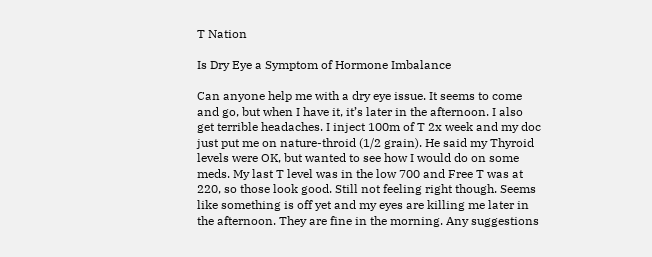T Nation

Is Dry Eye a Symptom of Hormone Imbalance

Can anyone help me with a dry eye issue. It seems to come and go, but when I have it, it’s later in the afternoon. I also get terrible headaches. I inject 100m of T 2x week and my doc just put me on nature-throid (1/2 grain). He said my Thyroid levels were OK, but wanted to see how I would do on some meds. My last T level was in the low 700 and Free T was at 220, so those look good. Still not feeling right though. Seems like something is off yet and my eyes are killing me later in the afternoon. They are fine in the morning. Any suggestions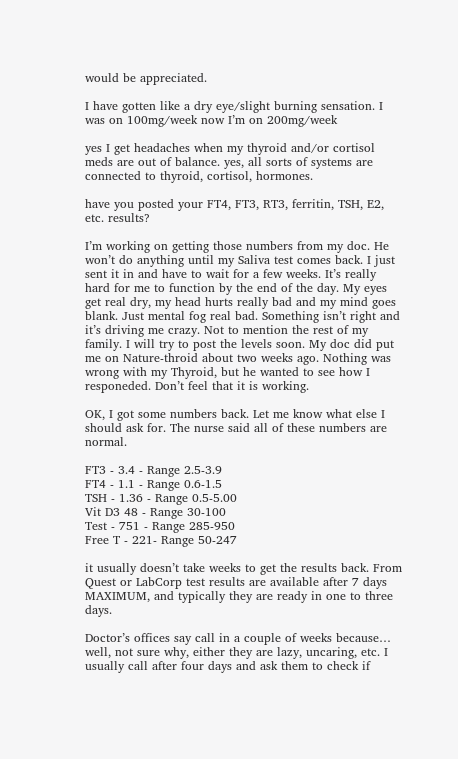would be appreciated.

I have gotten like a dry eye/slight burning sensation. I was on 100mg/week now I’m on 200mg/week

yes I get headaches when my thyroid and/or cortisol meds are out of balance. yes, all sorts of systems are connected to thyroid, cortisol, hormones.

have you posted your FT4, FT3, RT3, ferritin, TSH, E2, etc. results?

I’m working on getting those numbers from my doc. He won’t do anything until my Saliva test comes back. I just sent it in and have to wait for a few weeks. It’s really hard for me to function by the end of the day. My eyes get real dry, my head hurts really bad and my mind goes blank. Just mental fog real bad. Something isn’t right and it’s driving me crazy. Not to mention the rest of my family. I will try to post the levels soon. My doc did put me on Nature-throid about two weeks ago. Nothing was wrong with my Thyroid, but he wanted to see how I responeded. Don’t feel that it is working.

OK, I got some numbers back. Let me know what else I should ask for. The nurse said all of these numbers are normal.

FT3 - 3.4 - Range 2.5-3.9
FT4 - 1.1 - Range 0.6-1.5
TSH - 1.36 - Range 0.5-5.00
Vit D3 48 - Range 30-100
Test - 751 - Range 285-950
Free T - 221- Range 50-247

it usually doesn’t take weeks to get the results back. From Quest or LabCorp test results are available after 7 days MAXIMUM, and typically they are ready in one to three days.

Doctor’s offices say call in a couple of weeks because… well, not sure why, either they are lazy, uncaring, etc. I usually call after four days and ask them to check if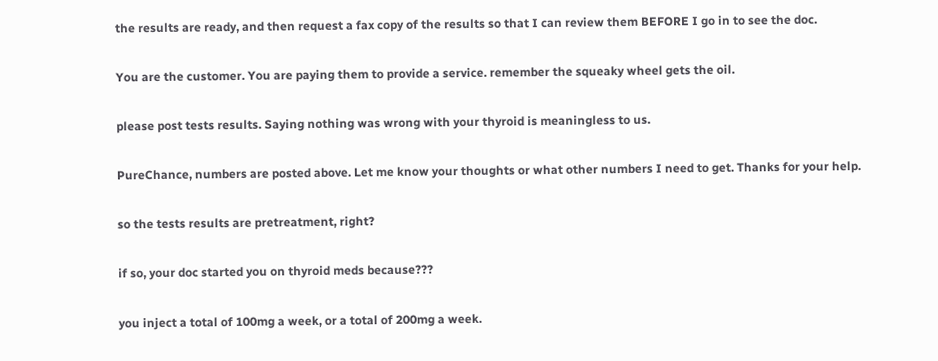the results are ready, and then request a fax copy of the results so that I can review them BEFORE I go in to see the doc.

You are the customer. You are paying them to provide a service. remember the squeaky wheel gets the oil.

please post tests results. Saying nothing was wrong with your thyroid is meaningless to us.

PureChance, numbers are posted above. Let me know your thoughts or what other numbers I need to get. Thanks for your help.

so the tests results are pretreatment, right?

if so, your doc started you on thyroid meds because???

you inject a total of 100mg a week, or a total of 200mg a week.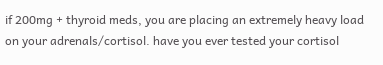if 200mg + thyroid meds, you are placing an extremely heavy load on your adrenals/cortisol. have you ever tested your cortisol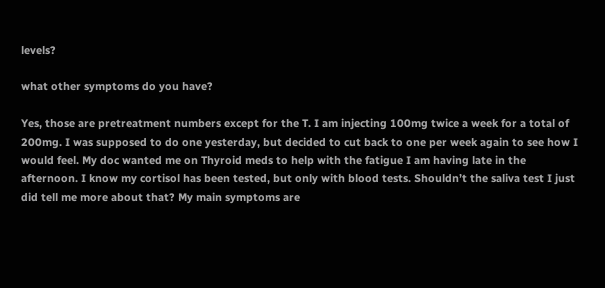levels?

what other symptoms do you have?

Yes, those are pretreatment numbers except for the T. I am injecting 100mg twice a week for a total of 200mg. I was supposed to do one yesterday, but decided to cut back to one per week again to see how I would feel. My doc wanted me on Thyroid meds to help with the fatigue I am having late in the afternoon. I know my cortisol has been tested, but only with blood tests. Shouldn’t the saliva test I just did tell me more about that? My main symptoms are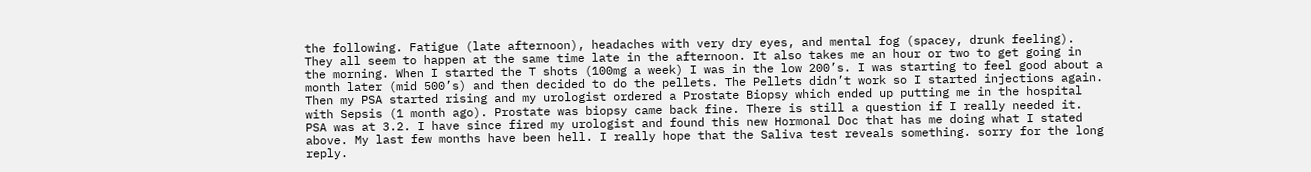the following. Fatigue (late afternoon), headaches with very dry eyes, and mental fog (spacey, drunk feeling). They all seem to happen at the same time late in the afternoon. It also takes me an hour or two to get going in the morning. When I started the T shots (100mg a week) I was in the low 200’s. I was starting to feel good about a month later (mid 500’s) and then decided to do the pellets. The Pellets didn’t work so I started injections again. Then my PSA started rising and my urologist ordered a Prostate Biopsy which ended up putting me in the hospital with Sepsis (1 month ago). Prostate was biopsy came back fine. There is still a question if I really needed it. PSA was at 3.2. I have since fired my urologist and found this new Hormonal Doc that has me doing what I stated above. My last few months have been hell. I really hope that the Saliva test reveals something. sorry for the long reply.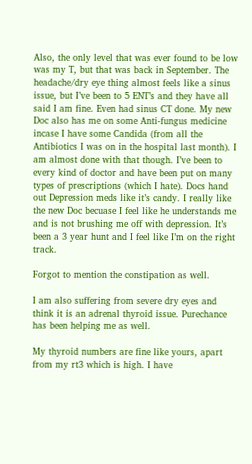Also, the only level that was ever found to be low was my T, but that was back in September. The headache/dry eye thing almost feels like a sinus issue, but I’ve been to 5 ENT’s and they have all said I am fine. Even had sinus CT done. My new Doc also has me on some Anti-fungus medicine incase I have some Candida (from all the Antibiotics I was on in the hospital last month). I am almost done with that though. I’ve been to every kind of doctor and have been put on many types of prescriptions (which I hate). Docs hand out Depression meds like it’s candy. I really like the new Doc becuase I feel like he understands me and is not brushing me off with depression. It’s been a 3 year hunt and I feel like I’m on the right track.

Forgot to mention the constipation as well.

I am also suffering from severe dry eyes and think it is an adrenal thyroid issue. Purechance has been helping me as well.

My thyroid numbers are fine like yours, apart from my rt3 which is high. I have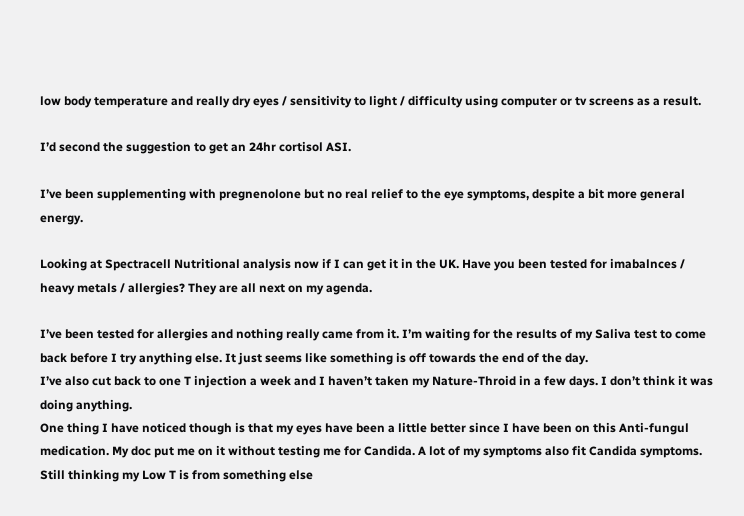low body temperature and really dry eyes / sensitivity to light / difficulty using computer or tv screens as a result.

I’d second the suggestion to get an 24hr cortisol ASI.

I’ve been supplementing with pregnenolone but no real relief to the eye symptoms, despite a bit more general energy.

Looking at Spectracell Nutritional analysis now if I can get it in the UK. Have you been tested for imabalnces / heavy metals / allergies? They are all next on my agenda.

I’ve been tested for allergies and nothing really came from it. I’m waiting for the results of my Saliva test to come back before I try anything else. It just seems like something is off towards the end of the day.
I’ve also cut back to one T injection a week and I haven’t taken my Nature-Throid in a few days. I don’t think it was doing anything.
One thing I have noticed though is that my eyes have been a little better since I have been on this Anti-fungul medication. My doc put me on it without testing me for Candida. A lot of my symptoms also fit Candida symptoms.
Still thinking my Low T is from something else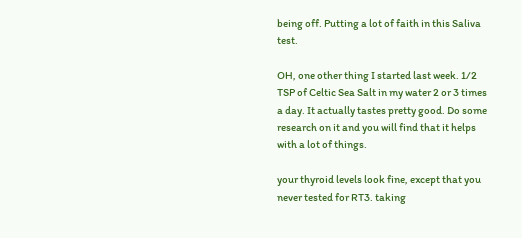being off. Putting a lot of faith in this Saliva test.

OH, one other thing I started last week. 1/2 TSP of Celtic Sea Salt in my water 2 or 3 times a day. It actually tastes pretty good. Do some research on it and you will find that it helps with a lot of things.

your thyroid levels look fine, except that you never tested for RT3. taking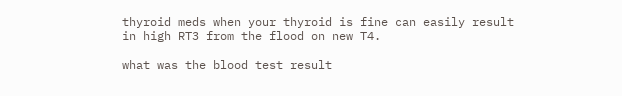thyroid meds when your thyroid is fine can easily result in high RT3 from the flood on new T4.

what was the blood test result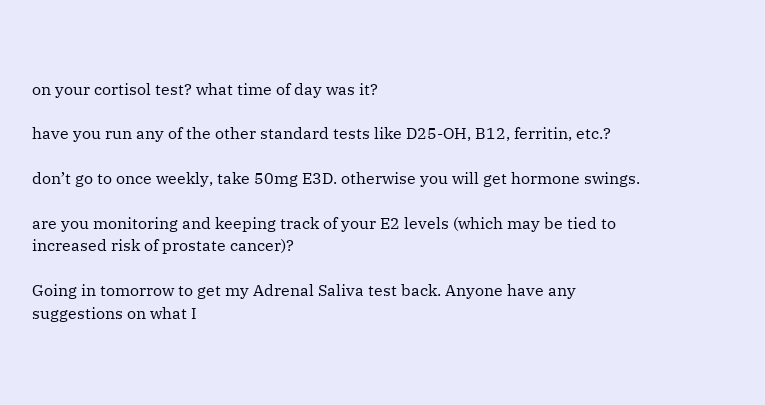on your cortisol test? what time of day was it?

have you run any of the other standard tests like D25-OH, B12, ferritin, etc.?

don’t go to once weekly, take 50mg E3D. otherwise you will get hormone swings.

are you monitoring and keeping track of your E2 levels (which may be tied to increased risk of prostate cancer)?

Going in tomorrow to get my Adrenal Saliva test back. Anyone have any suggestions on what I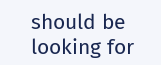should be looking for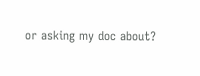or asking my doc about?